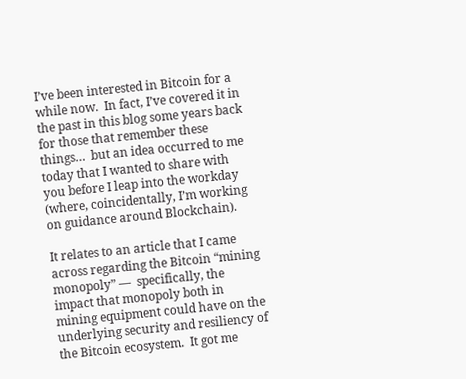I’ve been interested in Bitcoin for a while now.  In fact, I’ve covered it in the past in this blog some years back for those that remember these things…  but an idea occurred to me today that I wanted to share with you before I leap into the workday (where, coincidentally, I’m working on guidance around Blockchain).

It relates to an article that I came across regarding the Bitcoin “mining monopoly” —  specifically, the impact that monopoly both in mining equipment could have on the underlying security and resiliency of the Bitcoin ecosystem.  It got me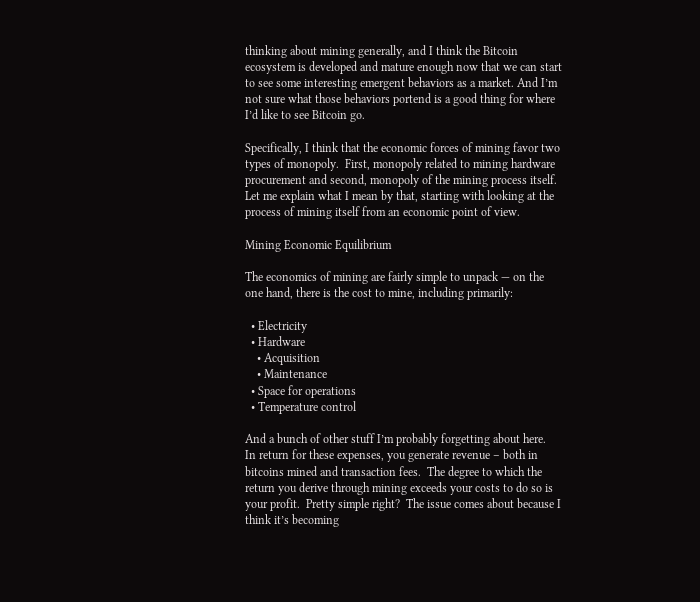thinking about mining generally, and I think the Bitcoin ecosystem is developed and mature enough now that we can start to see some interesting emergent behaviors as a market. And I’m not sure what those behaviors portend is a good thing for where I’d like to see Bitcoin go.

Specifically, I think that the economic forces of mining favor two types of monopoly.  First, monopoly related to mining hardware procurement and second, monopoly of the mining process itself.  Let me explain what I mean by that, starting with looking at the process of mining itself from an economic point of view.

Mining Economic Equilibrium

The economics of mining are fairly simple to unpack — on the one hand, there is the cost to mine, including primarily:

  • Electricity
  • Hardware
    • Acquisition
    • Maintenance
  • Space for operations
  • Temperature control

And a bunch of other stuff I’m probably forgetting about here.  In return for these expenses, you generate revenue – both in bitcoins mined and transaction fees.  The degree to which the return you derive through mining exceeds your costs to do so is your profit.  Pretty simple right?  The issue comes about because I think it’s becoming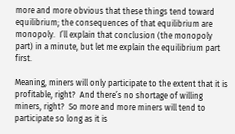more and more obvious that these things tend toward equilibrium; the consequences of that equilibrium are monopoly.  I’ll explain that conclusion (the monopoly part) in a minute, but let me explain the equilibrium part first.

Meaning, miners will only participate to the extent that it is profitable, right?  And there’s no shortage of willing miners, right?  So more and more miners will tend to participate so long as it is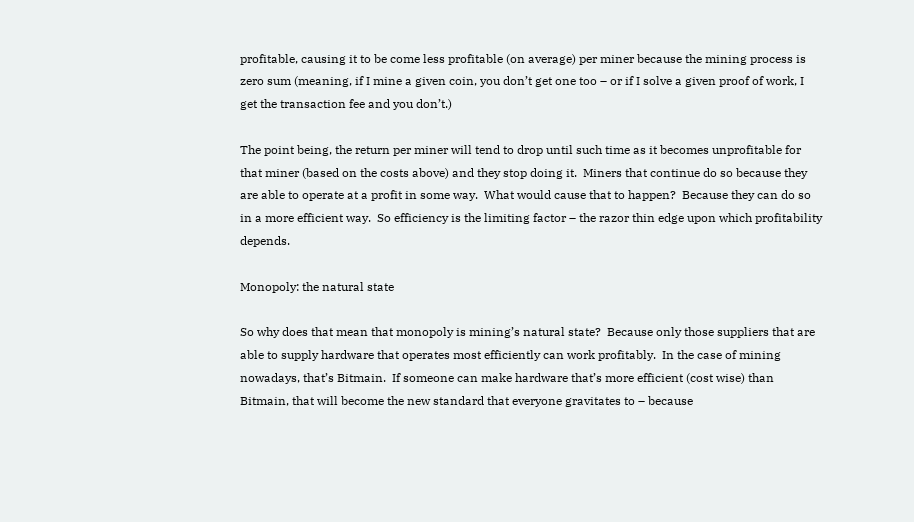profitable, causing it to be come less profitable (on average) per miner because the mining process is zero sum (meaning, if I mine a given coin, you don’t get one too – or if I solve a given proof of work, I get the transaction fee and you don’t.)

The point being, the return per miner will tend to drop until such time as it becomes unprofitable for that miner (based on the costs above) and they stop doing it.  Miners that continue do so because they are able to operate at a profit in some way.  What would cause that to happen?  Because they can do so in a more efficient way.  So efficiency is the limiting factor – the razor thin edge upon which profitability depends.

Monopoly: the natural state

So why does that mean that monopoly is mining’s natural state?  Because only those suppliers that are able to supply hardware that operates most efficiently can work profitably.  In the case of mining nowadays, that’s Bitmain.  If someone can make hardware that’s more efficient (cost wise) than Bitmain, that will become the new standard that everyone gravitates to – because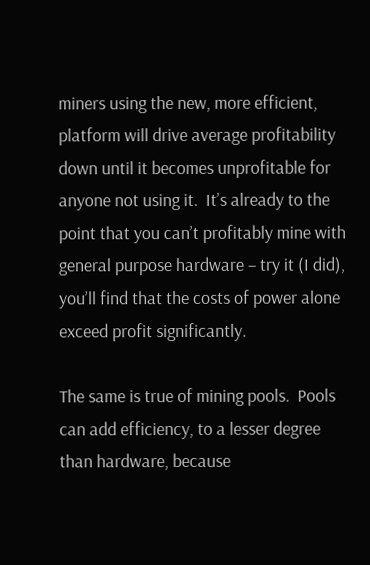miners using the new, more efficient, platform will drive average profitability down until it becomes unprofitable for anyone not using it.  It’s already to the point that you can’t profitably mine with general purpose hardware – try it (I did), you’ll find that the costs of power alone exceed profit significantly.

The same is true of mining pools.  Pools can add efficiency, to a lesser degree than hardware, because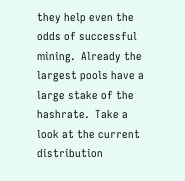they help even the odds of successful mining.  Already the largest pools have a large stake of the hashrate.  Take a look at the current distribution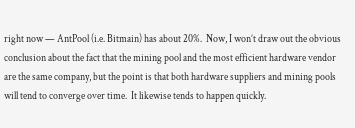right now — AntPool (i.e. Bitmain) has about 20%.  Now, I won’t draw out the obvious conclusion about the fact that the mining pool and the most efficient hardware vendor are the same company, but the point is that both hardware suppliers and mining pools will tend to converge over time.  It likewise tends to happen quickly.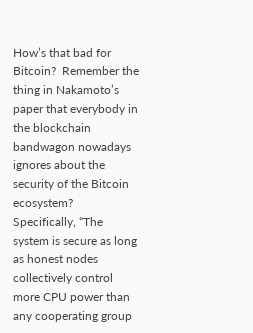How’s that bad for Bitcoin?  Remember the thing in Nakamoto’s paper that everybody in the blockchain bandwagon nowadays ignores about the security of the Bitcoin ecosystem?  Specifically, “The system is secure as long as honest nodes collectively control more CPU power than any cooperating group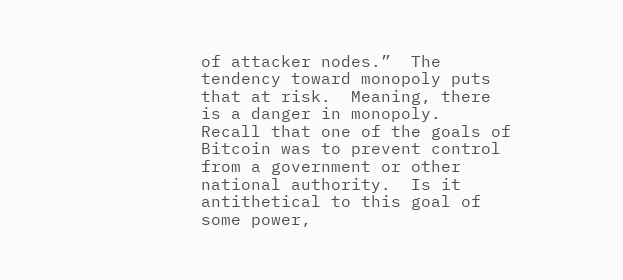of attacker nodes.”  The tendency toward monopoly puts that at risk.  Meaning, there is a danger in monopoly.  Recall that one of the goals of Bitcoin was to prevent control from a government or other national authority.  Is it antithetical to this goal of some power,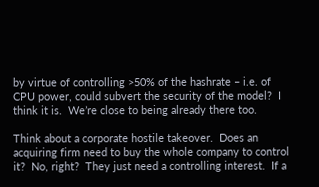by virtue of controlling >50% of the hashrate – i.e. of CPU power, could subvert the security of the model?  I think it is.  We’re close to being already there too.

Think about a corporate hostile takeover.  Does an acquiring firm need to buy the whole company to control it?  No, right?  They just need a controlling interest.  If a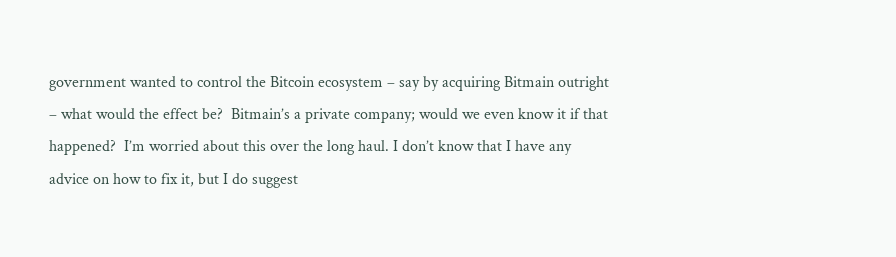government wanted to control the Bitcoin ecosystem – say by acquiring Bitmain outright – what would the effect be?  Bitmain’s a private company; would we even know it if that happened?  I’m worried about this over the long haul. I don’t know that I have any advice on how to fix it, but I do suggest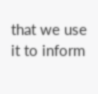that we use it to inform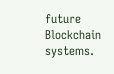future Blockchain systems.